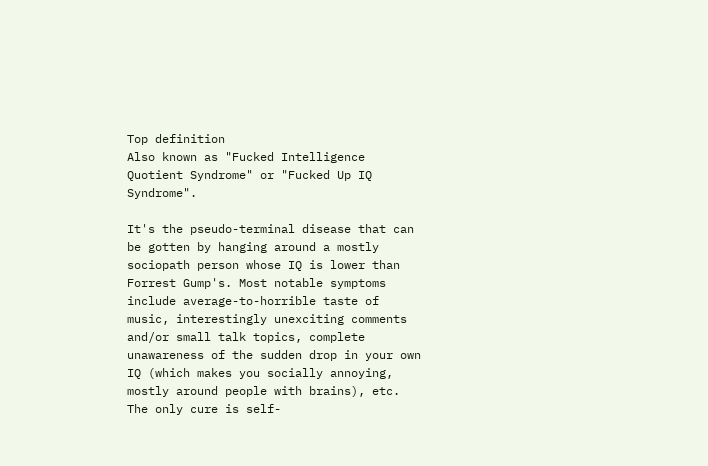Top definition
Also known as "Fucked Intelligence Quotient Syndrome" or "Fucked Up IQ Syndrome".

It's the pseudo-terminal disease that can be gotten by hanging around a mostly sociopath person whose IQ is lower than Forrest Gump's. Most notable symptoms include average-to-horrible taste of music, interestingly unexciting comments and/or small talk topics, complete unawareness of the sudden drop in your own IQ (which makes you socially annoying, mostly around people with brains), etc. The only cure is self-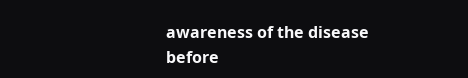awareness of the disease before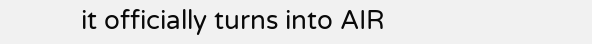it officially turns into AIR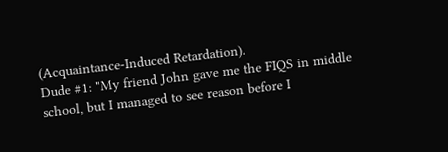(Acquaintance-Induced Retardation).
Dude #1: "My friend John gave me the FIQS in middle school, but I managed to see reason before I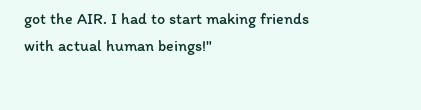got the AIR. I had to start making friends with actual human beings!"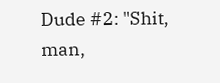Dude #2: "Shit, man,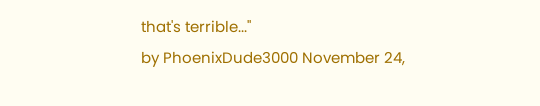that's terrible..."
by PhoenixDude3000 November 24,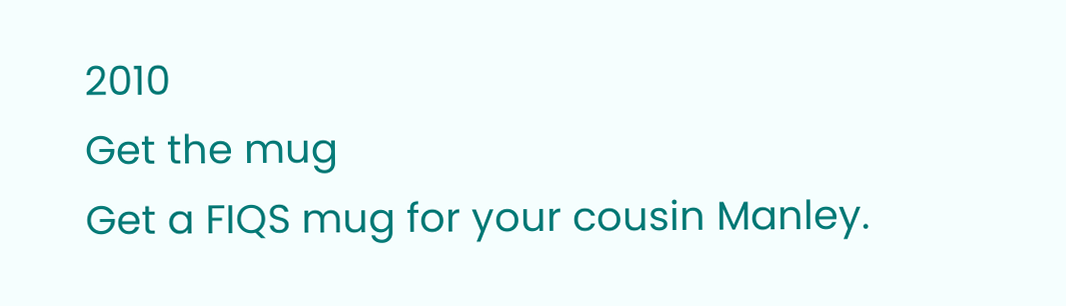2010
Get the mug
Get a FIQS mug for your cousin Manley.